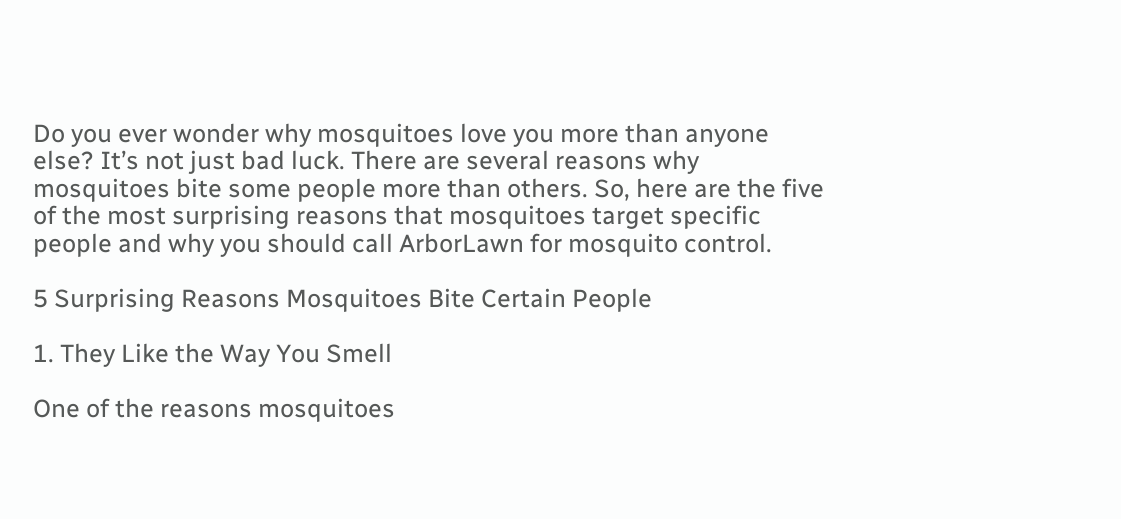Do you ever wonder why mosquitoes love you more than anyone else? It’s not just bad luck. There are several reasons why mosquitoes bite some people more than others. So, here are the five of the most surprising reasons that mosquitoes target specific people and why you should call ArborLawn for mosquito control.

5 Surprising Reasons Mosquitoes Bite Certain People

1. They Like the Way You Smell

One of the reasons mosquitoes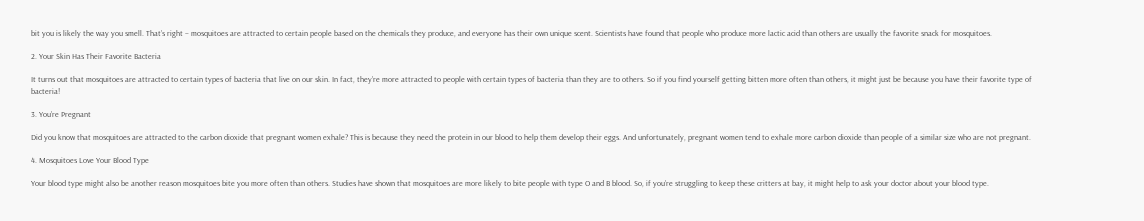bit you is likely the way you smell. That’s right – mosquitoes are attracted to certain people based on the chemicals they produce, and everyone has their own unique scent. Scientists have found that people who produce more lactic acid than others are usually the favorite snack for mosquitoes.

2. Your Skin Has Their Favorite Bacteria

It turns out that mosquitoes are attracted to certain types of bacteria that live on our skin. In fact, they’re more attracted to people with certain types of bacteria than they are to others. So if you find yourself getting bitten more often than others, it might just be because you have their favorite type of bacteria!

3. You’re Pregnant

Did you know that mosquitoes are attracted to the carbon dioxide that pregnant women exhale? This is because they need the protein in our blood to help them develop their eggs. And unfortunately, pregnant women tend to exhale more carbon dioxide than people of a similar size who are not pregnant.

4. Mosquitoes Love Your Blood Type

Your blood type might also be another reason mosquitoes bite you more often than others. Studies have shown that mosquitoes are more likely to bite people with type O and B blood. So, if you’re struggling to keep these critters at bay, it might help to ask your doctor about your blood type.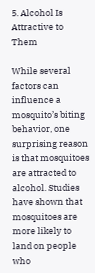5. Alcohol Is Attractive to Them

While several factors can influence a mosquito’s biting behavior, one surprising reason is that mosquitoes are attracted to alcohol. Studies have shown that mosquitoes are more likely to land on people who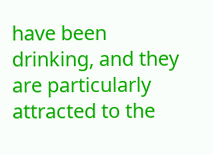have been drinking, and they are particularly attracted to the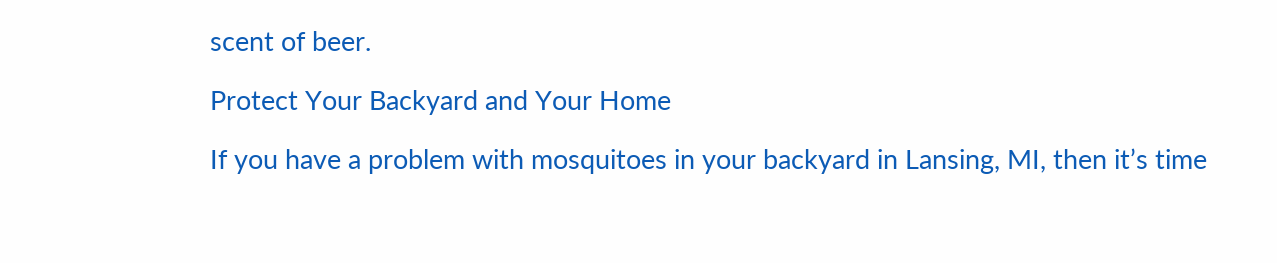scent of beer.

Protect Your Backyard and Your Home

If you have a problem with mosquitoes in your backyard in Lansing, MI, then it’s time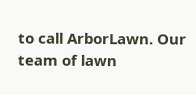to call ArborLawn. Our team of lawn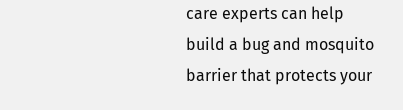care experts can help build a bug and mosquito barrier that protects your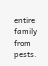entire family from pests.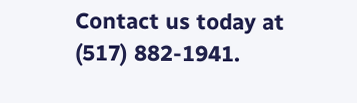Contact us today at (517) 882-1941.